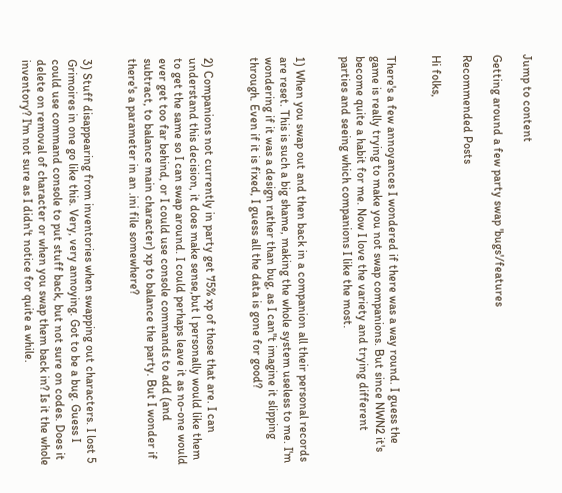Jump to content

Getting around a few party swap 'bugs'/features

Recommended Posts

Hi folks,


There's a few annoyances I wondered if there was a way round. I guess the game is really trying to make you not swap companions. But since NWN2 it's become quite a habit for me. Now I love the variety and trying different parties and seeing which companions I like the most.


1) When you swap out and then back in a companion all their personal records are reset. This is such a big shame, making the whole system useless to me. I'm wondering if it was a design rather than bug, as I can''t imagine it slipping through. Even if it is fixed, I guess all the data is gone for good?


2) Companions not currently in party get 75% xp of those that are. I can understand this decision, it does make sense,but l personally would like them to get the same so I can swap around. I could perhaps leave it as no-one would ever get too far behind, or I could use console commands to add (and subtract, to balance main character) xp to balance the party. But I wonder if there's a parameter in an .ini file somewhere?


3) Stuff disappearing from inventories when swapping out characters. I lost 5 Grimoires in one go like this. Very, very annoying. Got to be a bug. Guess I could use command console to put stuff back, but not sure on codes. Does it delete on removal of character or when you swap them back in? Is it the whole inventory? I'm not sure as I didn't notice for quite a while.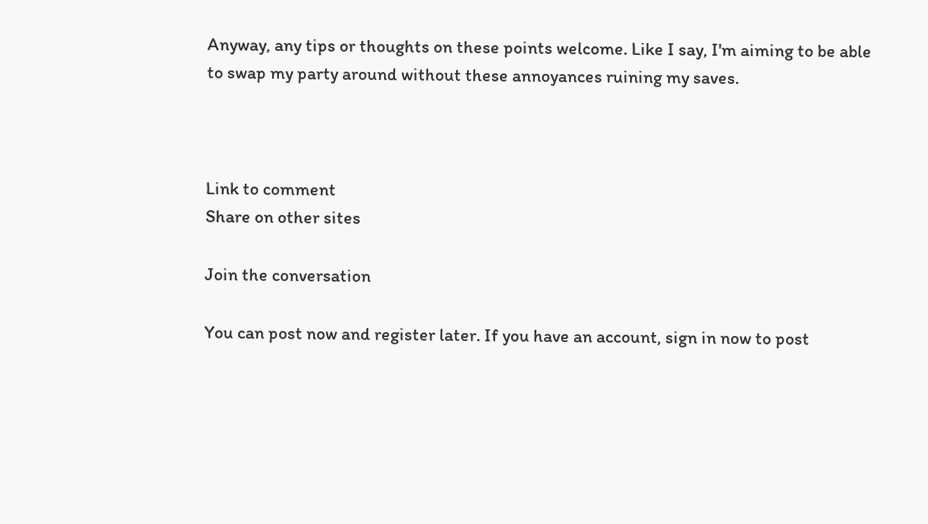Anyway, any tips or thoughts on these points welcome. Like I say, I'm aiming to be able to swap my party around without these annoyances ruining my saves.



Link to comment
Share on other sites

Join the conversation

You can post now and register later. If you have an account, sign in now to post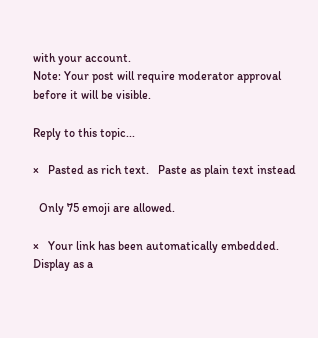with your account.
Note: Your post will require moderator approval before it will be visible.

Reply to this topic...

×   Pasted as rich text.   Paste as plain text instead

  Only 75 emoji are allowed.

×   Your link has been automatically embedded.   Display as a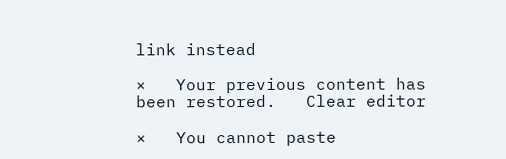link instead

×   Your previous content has been restored.   Clear editor

×   You cannot paste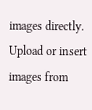images directly. Upload or insert images from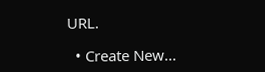URL.

  • Create New...